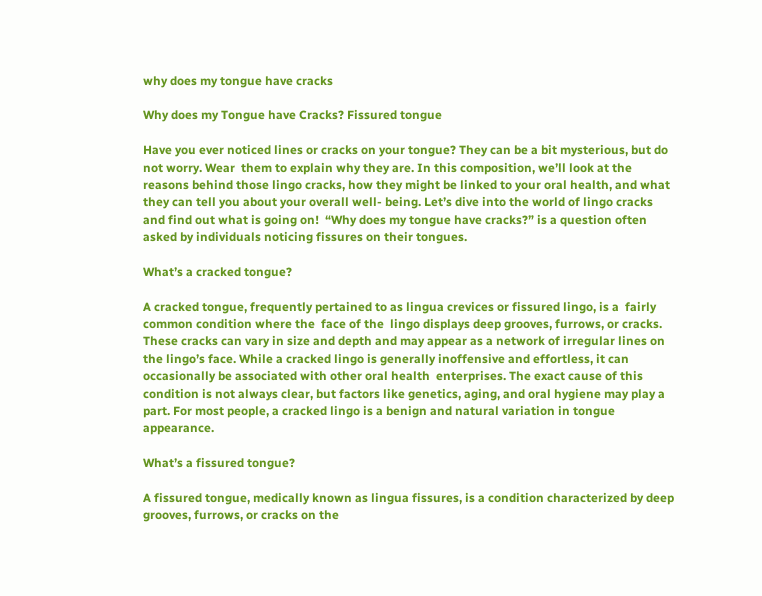why does my tongue have cracks

Why does my Tongue have Cracks? Fissured tongue

Have you ever noticed lines or cracks on your tongue? They can be a bit mysterious, but do not worry. Wear  them to explain why they are. In this composition, we’ll look at the reasons behind those lingo cracks, how they might be linked to your oral health, and what they can tell you about your overall well- being. Let’s dive into the world of lingo cracks and find out what is going on!  “Why does my tongue have cracks?” is a question often asked by individuals noticing fissures on their tongues.

What’s a cracked tongue?

A cracked tongue, frequently pertained to as lingua crevices or fissured lingo, is a  fairly common condition where the  face of the  lingo displays deep grooves, furrows, or cracks. These cracks can vary in size and depth and may appear as a network of irregular lines on the lingo’s face. While a cracked lingo is generally inoffensive and effortless, it can  occasionally be associated with other oral health  enterprises. The exact cause of this condition is not always clear, but factors like genetics, aging, and oral hygiene may play a part. For most people, a cracked lingo is a benign and natural variation in tongue appearance.

What’s a fissured tongue?

A fissured tongue, medically known as lingua fissures, is a condition characterized by deep grooves, furrows, or cracks on the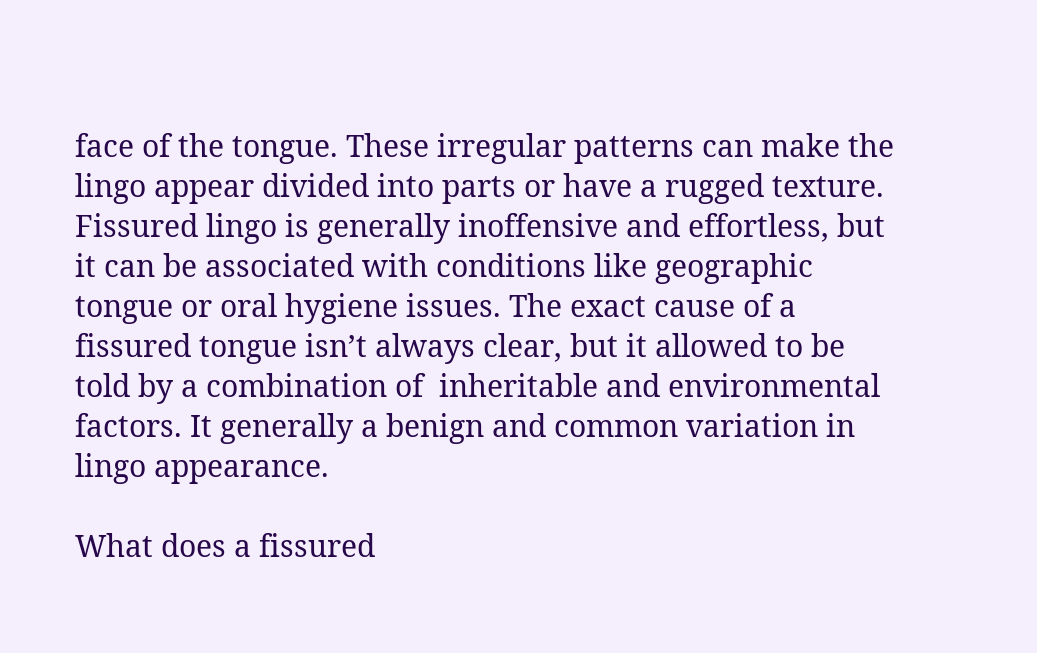face of the tongue. These irregular patterns can make the lingo appear divided into parts or have a rugged texture. Fissured lingo is generally inoffensive and effortless, but it can be associated with conditions like geographic tongue or oral hygiene issues. The exact cause of a fissured tongue isn’t always clear, but it allowed to be told by a combination of  inheritable and environmental factors. It generally a benign and common variation in lingo appearance.

What does a fissured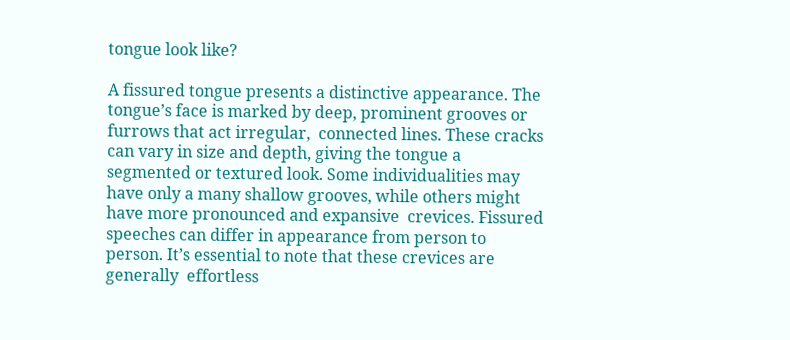tongue look like?

A fissured tongue presents a distinctive appearance. The tongue’s face is marked by deep, prominent grooves or furrows that act irregular,  connected lines. These cracks can vary in size and depth, giving the tongue a segmented or textured look. Some individualities may have only a many shallow grooves, while others might have more pronounced and expansive  crevices. Fissured speeches can differ in appearance from person to person. It’s essential to note that these crevices are generally  effortless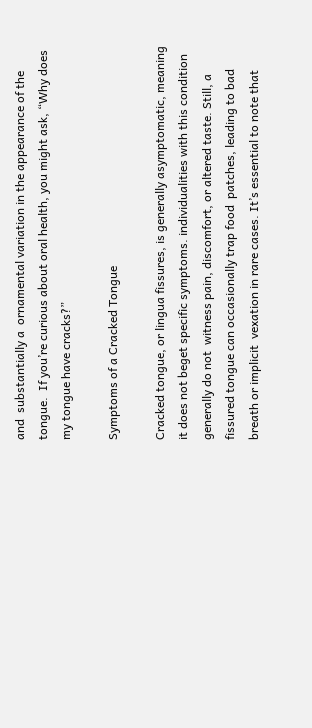and  substantially a  ornamental variation in the appearance of the tongue.  If you’re curious about oral health, you might ask, “Why does my tongue have cracks?”

Symptoms of a Cracked Tongue

Cracked tongue, or lingua fissures, is generally asymptomatic, meaning it does not beget specific symptoms. individualities with this condition  generally do not  witness pain, discomfort, or altered taste. Still, a fissured tongue can occasionally trap food  patches, leading to bad breath or implicit  vexation in rare cases. It’s essential to note that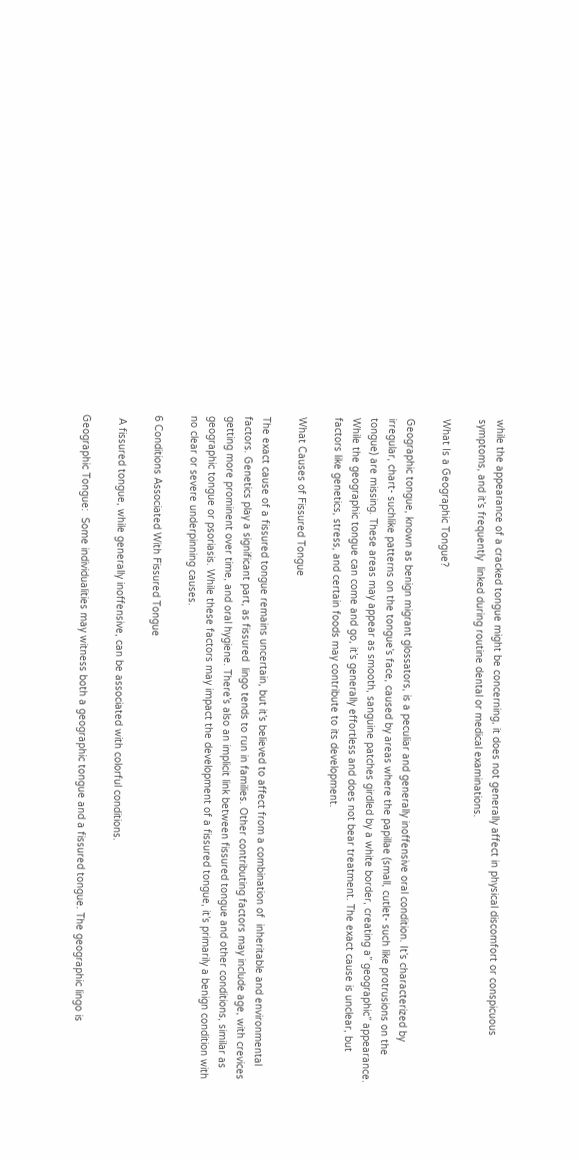while the appearance of a cracked tongue might be concerning, it does not generally affect in physical discomfort or conspicuous symptoms, and it’s frequently  linked during routine dental or medical examinations.

What Is a Geographic Tongue?

Geographic tongue, known as benign migrant glossators, is a peculiar and generally inoffensive oral condition. It’s characterized by irregular, chart- suchlike patterns on the tongue’s face, caused by areas where the papillae (small, cutlet- such like protrusions on the tongue) are missing. These areas may appear as smooth, sanguine patches girdled by a white border, creating a” geographic” appearance. While the geographic tongue can come and go, it’s generally effortless and does not bear treatment. The exact cause is unclear, but factors like genetics, stress, and certain foods may contribute to its development.

What Causes of Fissured Tongue

The exact cause of a fissured tongue remains uncertain, but it’s believed to affect from a combination of  inheritable and environmental factors. Genetics play a significant part, as fissured  lingo tends to run in families. Other contributing factors may include age, with crevices getting more prominent over time, and oral hygiene. There’s also an implicit link between fissured tongue and other conditions, similar as geographic tongue or psoriasis. While these factors may impact the development of a fissured tongue, it’s primarily a benign condition with no clear or severe underpinning causes.

6 Conditions Associated With Fissured Tongue

 A fissured tongue, while generally inoffensive, can be associated with colorful conditions.

Geographic Tongue:  Some individualities may witness both a geographic tongue and a fissured tongue. The geographic lingo is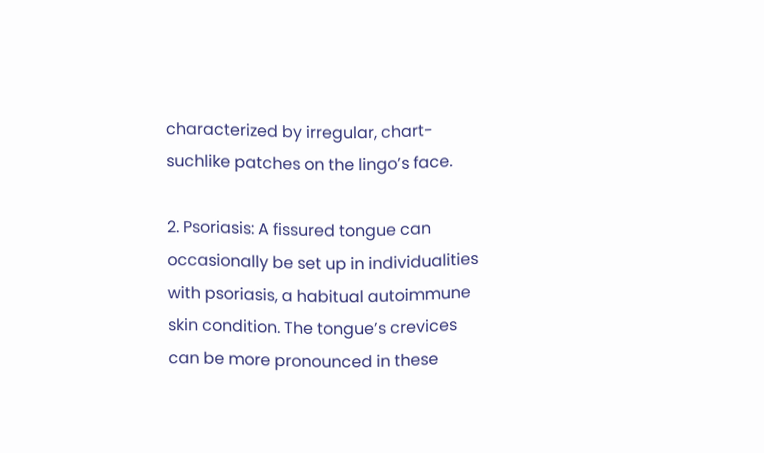characterized by irregular, chart- suchlike patches on the lingo’s face.

2. Psoriasis: A fissured tongue can occasionally be set up in individualities with psoriasis, a habitual autoimmune skin condition. The tongue’s crevices can be more pronounced in these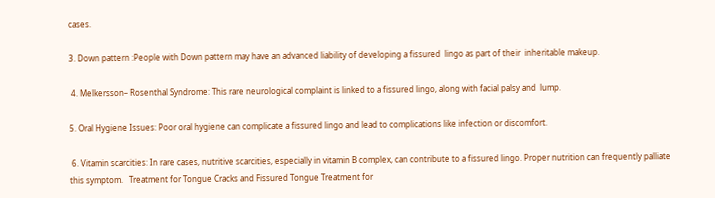cases.

3. Down pattern :People with Down pattern may have an advanced liability of developing a fissured  lingo as part of their  inheritable makeup.

 4. Melkersson– Rosenthal Syndrome: This rare neurological complaint is linked to a fissured lingo, along with facial palsy and  lump.

5. Oral Hygiene Issues: Poor oral hygiene can complicate a fissured lingo and lead to complications like infection or discomfort.

 6. Vitamin scarcities: In rare cases, nutritive scarcities, especially in vitamin B complex, can contribute to a fissured lingo. Proper nutrition can frequently palliate this symptom.   Treatment for Tongue Cracks and Fissured Tongue Treatment for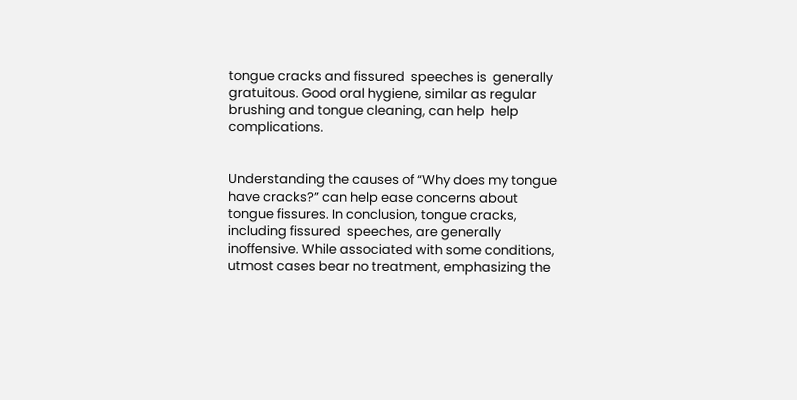tongue cracks and fissured  speeches is  generally  gratuitous. Good oral hygiene, similar as regular brushing and tongue cleaning, can help  help complications.


Understanding the causes of “Why does my tongue have cracks?” can help ease concerns about tongue fissures. In conclusion, tongue cracks, including fissured  speeches, are generally  inoffensive. While associated with some conditions, utmost cases bear no treatment, emphasizing the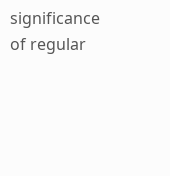significance of regular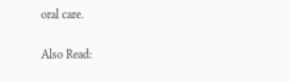oral care.

Also Read: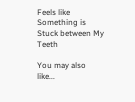Feels like Something is Stuck between My Teeth

You may also like...